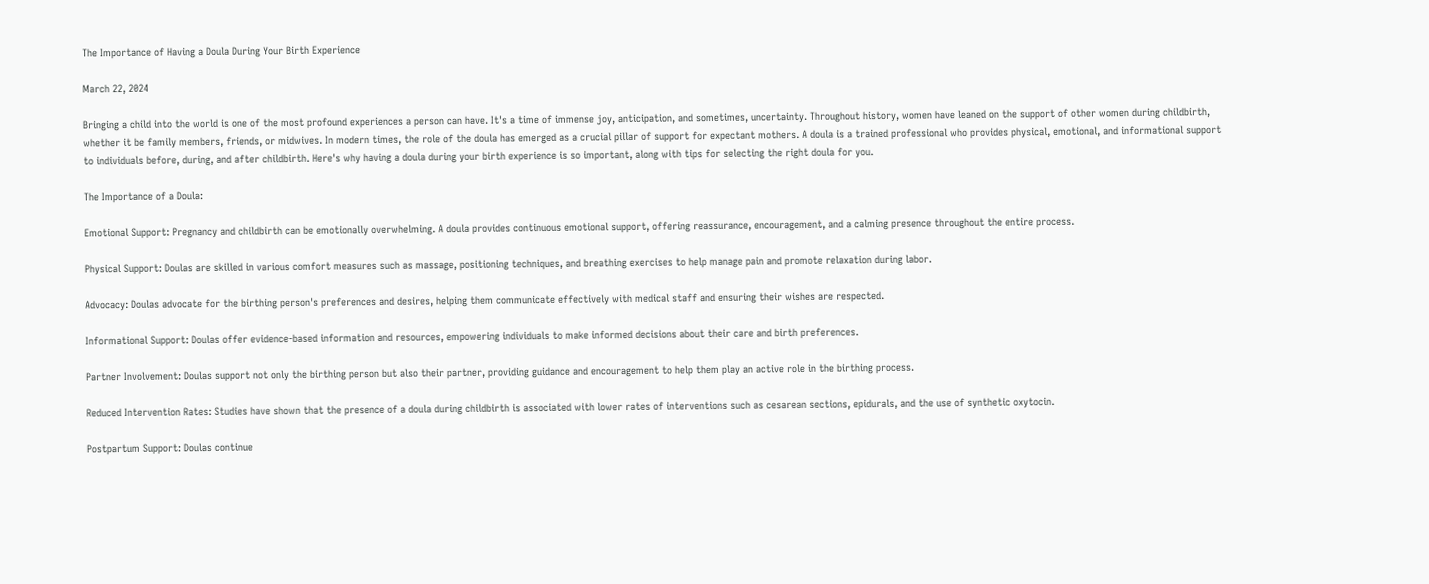The Importance of Having a Doula During Your Birth Experience

March 22, 2024

Bringing a child into the world is one of the most profound experiences a person can have. It's a time of immense joy, anticipation, and sometimes, uncertainty. Throughout history, women have leaned on the support of other women during childbirth, whether it be family members, friends, or midwives. In modern times, the role of the doula has emerged as a crucial pillar of support for expectant mothers. A doula is a trained professional who provides physical, emotional, and informational support to individuals before, during, and after childbirth. Here's why having a doula during your birth experience is so important, along with tips for selecting the right doula for you.

The Importance of a Doula:

Emotional Support: Pregnancy and childbirth can be emotionally overwhelming. A doula provides continuous emotional support, offering reassurance, encouragement, and a calming presence throughout the entire process.

Physical Support: Doulas are skilled in various comfort measures such as massage, positioning techniques, and breathing exercises to help manage pain and promote relaxation during labor.

Advocacy: Doulas advocate for the birthing person's preferences and desires, helping them communicate effectively with medical staff and ensuring their wishes are respected.

Informational Support: Doulas offer evidence-based information and resources, empowering individuals to make informed decisions about their care and birth preferences.

Partner Involvement: Doulas support not only the birthing person but also their partner, providing guidance and encouragement to help them play an active role in the birthing process.

Reduced Intervention Rates: Studies have shown that the presence of a doula during childbirth is associated with lower rates of interventions such as cesarean sections, epidurals, and the use of synthetic oxytocin.

Postpartum Support: Doulas continue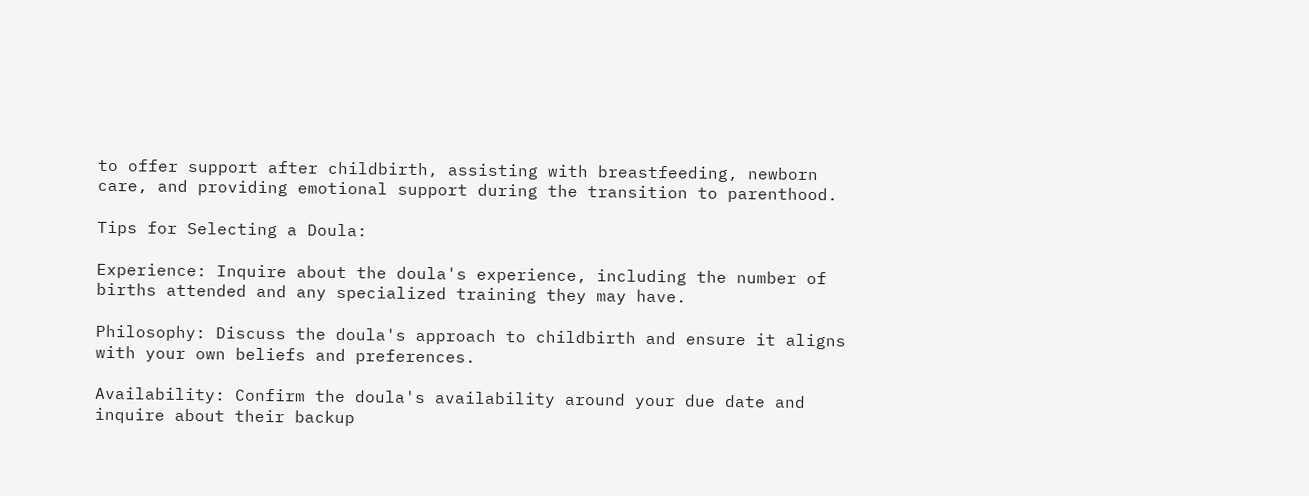to offer support after childbirth, assisting with breastfeeding, newborn care, and providing emotional support during the transition to parenthood.

Tips for Selecting a Doula:

Experience: Inquire about the doula's experience, including the number of births attended and any specialized training they may have.

Philosophy: Discuss the doula's approach to childbirth and ensure it aligns with your own beliefs and preferences.

Availability: Confirm the doula's availability around your due date and inquire about their backup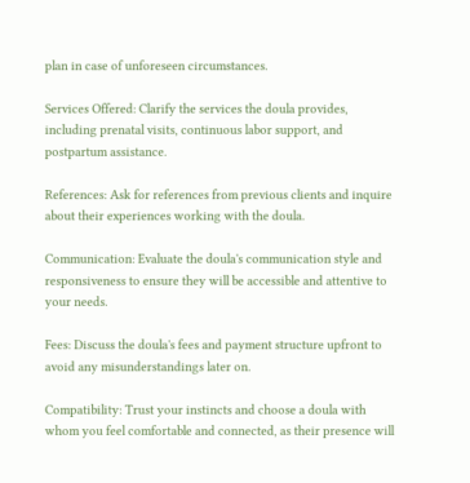plan in case of unforeseen circumstances.

Services Offered: Clarify the services the doula provides, including prenatal visits, continuous labor support, and postpartum assistance.

References: Ask for references from previous clients and inquire about their experiences working with the doula.

Communication: Evaluate the doula's communication style and responsiveness to ensure they will be accessible and attentive to your needs.

Fees: Discuss the doula's fees and payment structure upfront to avoid any misunderstandings later on.

Compatibility: Trust your instincts and choose a doula with whom you feel comfortable and connected, as their presence will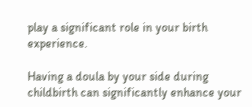play a significant role in your birth experience.

Having a doula by your side during childbirth can significantly enhance your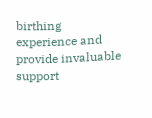birthing experience and provide invaluable support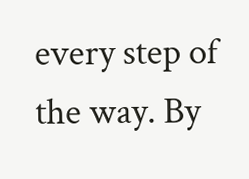every step of the way. By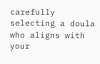carefully selecting a doula who aligns with your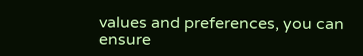values and preferences, you can ensure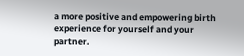a more positive and empowering birth experience for yourself and your partner.